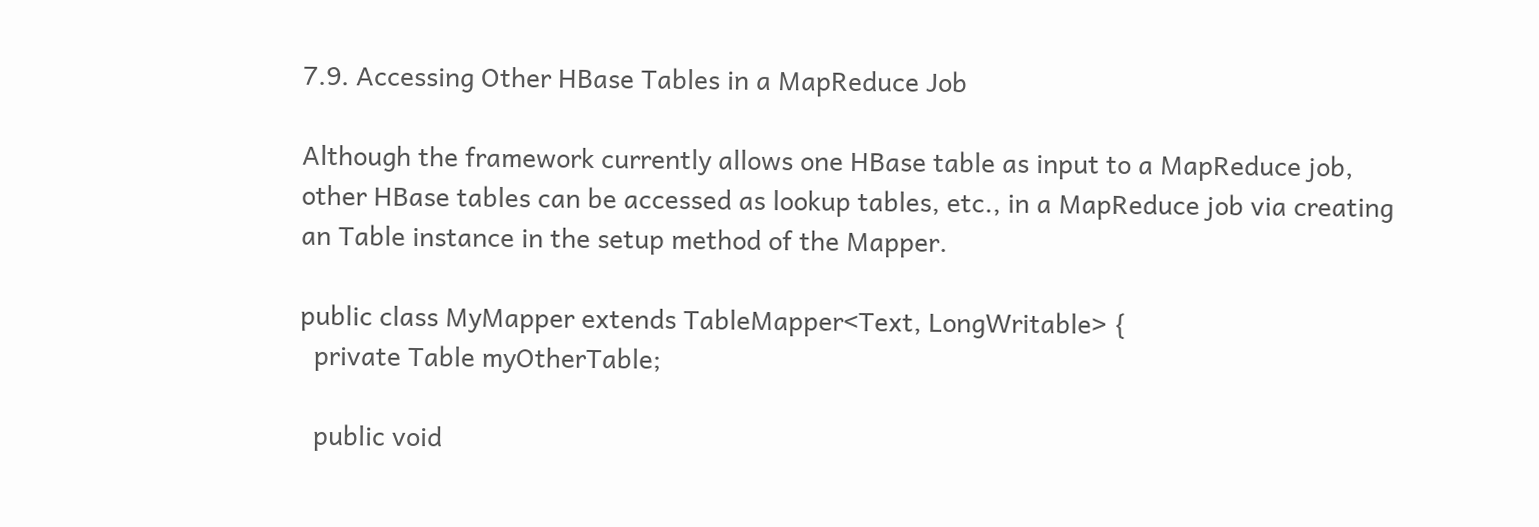7.9. Accessing Other HBase Tables in a MapReduce Job

Although the framework currently allows one HBase table as input to a MapReduce job, other HBase tables can be accessed as lookup tables, etc., in a MapReduce job via creating an Table instance in the setup method of the Mapper.

public class MyMapper extends TableMapper<Text, LongWritable> {
  private Table myOtherTable;

  public void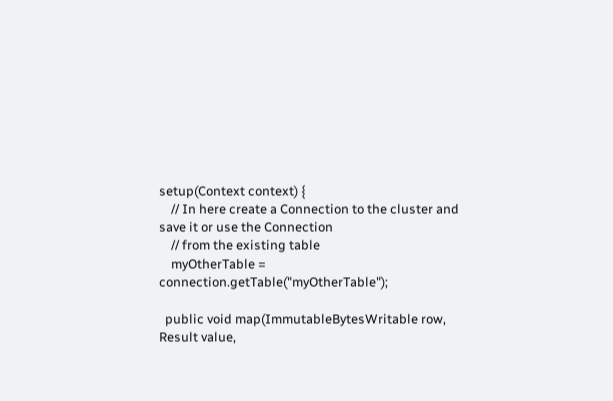setup(Context context) {
    // In here create a Connection to the cluster and save it or use the Connection
    // from the existing table
    myOtherTable = connection.getTable("myOtherTable");

  public void map(ImmutableBytesWritable row, Result value,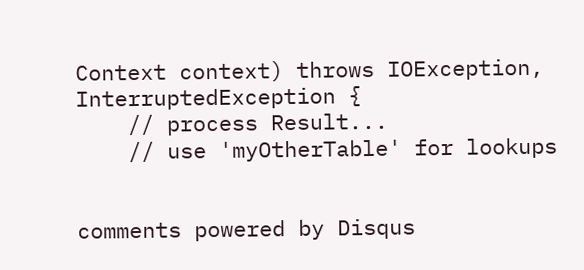Context context) throws IOException, InterruptedException {
    // process Result...
    // use 'myOtherTable' for lookups


comments powered by Disqus